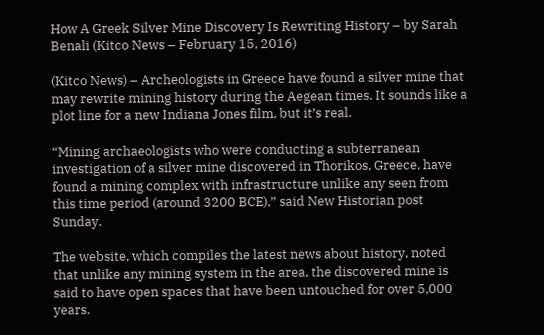How A Greek Silver Mine Discovery Is Rewriting History – by Sarah Benali (Kitco News – February 15, 2016)

(Kitco News) – Archeologists in Greece have found a silver mine that may rewrite mining history during the Aegean times. It sounds like a plot line for a new Indiana Jones film, but it’s real.

“Mining archaeologists who were conducting a subterranean investigation of a silver mine discovered in Thorikos, Greece, have found a mining complex with infrastructure unlike any seen from this time period (around 3200 BCE),” said New Historian post Sunday.

The website, which compiles the latest news about history, noted that unlike any mining system in the area, the discovered mine is said to have open spaces that have been untouched for over 5,000 years.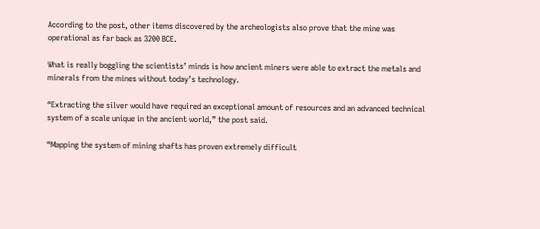According to the post, other items discovered by the archeologists also prove that the mine was operational as far back as 3200 BCE.

What is really boggling the scientists’ minds is how ancient miners were able to extract the metals and minerals from the mines without today’s technology.

“Extracting the silver would have required an exceptional amount of resources and an advanced technical system of a scale unique in the ancient world,” the post said.

“Mapping the system of mining shafts has proven extremely difficult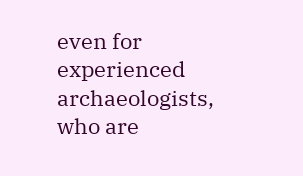even for experienced archaeologists, who are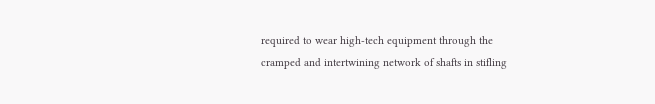required to wear high-tech equipment through the cramped and intertwining network of shafts in stifling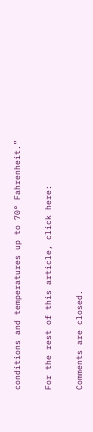conditions and temperatures up to 70° Fahrenheit.”

For the rest of this article, click here:

Comments are closed.